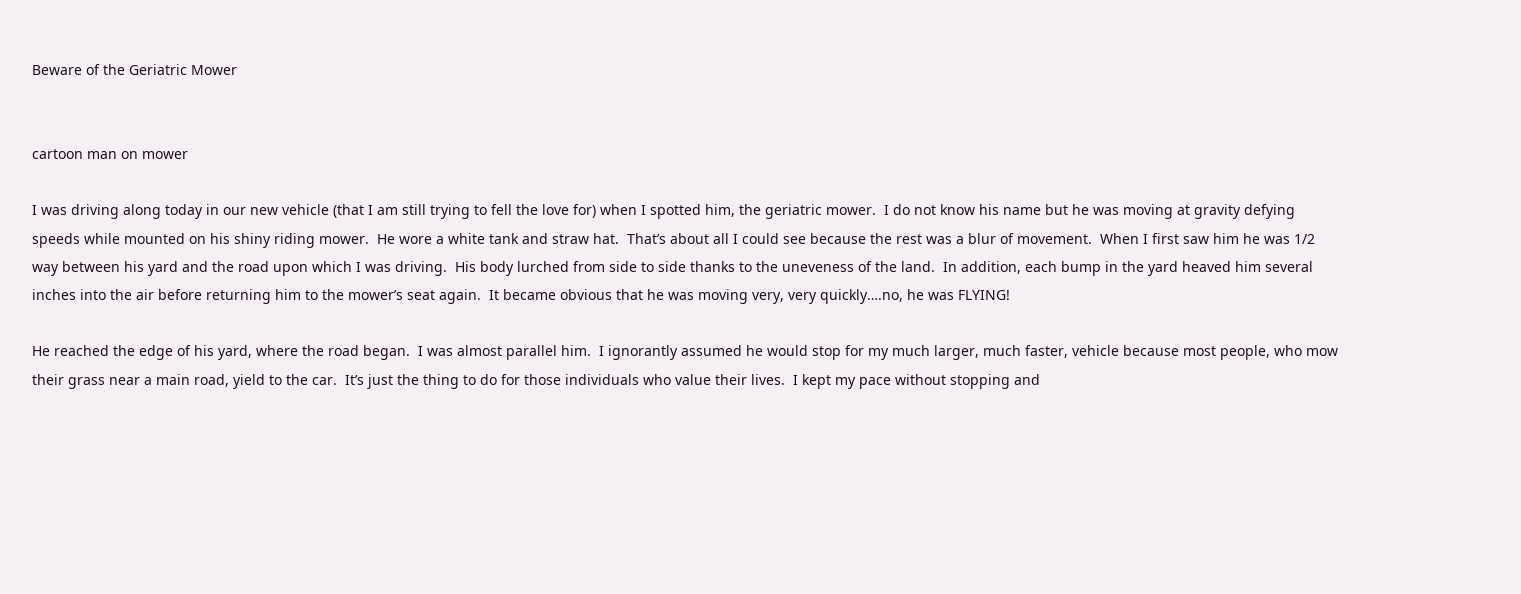Beware of the Geriatric Mower


cartoon man on mower

I was driving along today in our new vehicle (that I am still trying to fell the love for) when I spotted him, the geriatric mower.  I do not know his name but he was moving at gravity defying speeds while mounted on his shiny riding mower.  He wore a white tank and straw hat.  That’s about all I could see because the rest was a blur of movement.  When I first saw him he was 1/2 way between his yard and the road upon which I was driving.  His body lurched from side to side thanks to the uneveness of the land.  In addition, each bump in the yard heaved him several inches into the air before returning him to the mower’s seat again.  It became obvious that he was moving very, very quickly….no, he was FLYING!

He reached the edge of his yard, where the road began.  I was almost parallel him.  I ignorantly assumed he would stop for my much larger, much faster, vehicle because most people, who mow their grass near a main road, yield to the car.  It’s just the thing to do for those individuals who value their lives.  I kept my pace without stopping and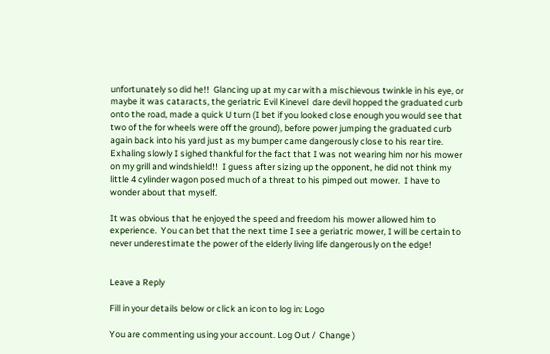unfortunately so did he!!  Glancing up at my car with a mischievous twinkle in his eye, or maybe it was cataracts, the geriatric Evil Kinevel  dare devil hopped the graduated curb onto the road, made a quick U turn (I bet if you looked close enough you would see that two of the for wheels were off the ground), before power jumping the graduated curb again back into his yard just as my bumper came dangerously close to his rear tire.   Exhaling slowly I sighed thankful for the fact that I was not wearing him nor his mower on my grill and windshield!!  I guess after sizing up the opponent, he did not think my little 4 cylinder wagon posed much of a threat to his pimped out mower.  I have to wonder about that myself.

It was obvious that he enjoyed the speed and freedom his mower allowed him to experience.  You can bet that the next time I see a geriatric mower, I will be certain to never underestimate the power of the elderly living life dangerously on the edge!


Leave a Reply

Fill in your details below or click an icon to log in: Logo

You are commenting using your account. Log Out /  Change )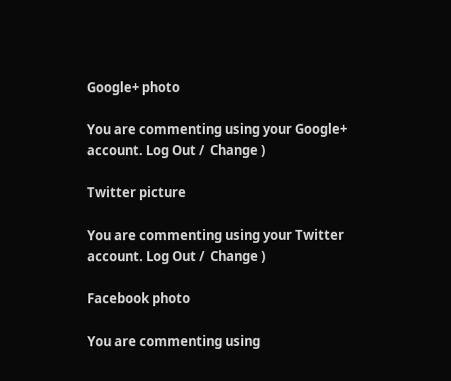Google+ photo

You are commenting using your Google+ account. Log Out /  Change )

Twitter picture

You are commenting using your Twitter account. Log Out /  Change )

Facebook photo

You are commenting using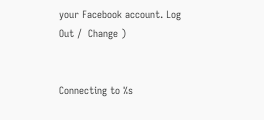your Facebook account. Log Out /  Change )


Connecting to %s